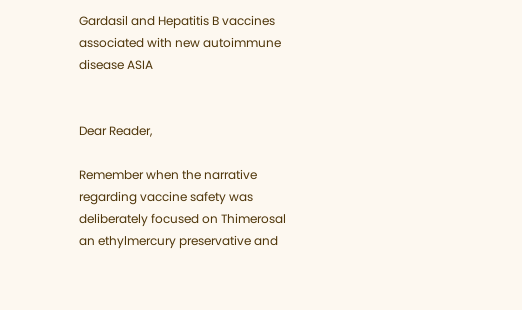Gardasil and Hepatitis B vaccines associated with new autoimmune disease ASIA


Dear Reader,

Remember when the narrative regarding vaccine safety was deliberately focused on Thimerosal an ethylmercury preservative and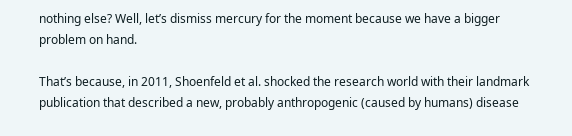nothing else? Well, let’s dismiss mercury for the moment because we have a bigger problem on hand.

That’s because, in 2011, Shoenfeld et al. shocked the research world with their landmark publication that described a new, probably anthropogenic (caused by humans) disease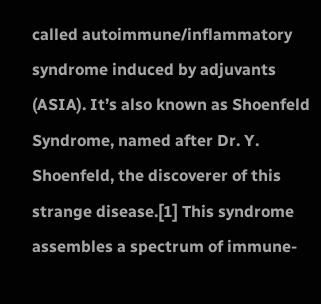called autoimmune/inflammatory syndrome induced by adjuvants (ASIA). It’s also known as Shoenfeld Syndrome, named after Dr. Y. Shoenfeld, the discoverer of this strange disease.[1] This syndrome assembles a spectrum of immune-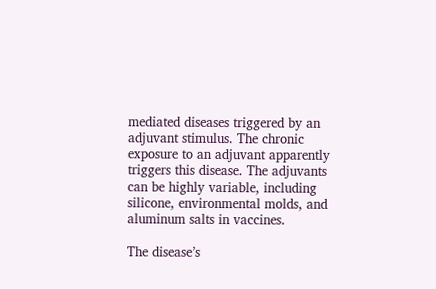mediated diseases triggered by an adjuvant stimulus. The chronic exposure to an adjuvant apparently triggers this disease. The adjuvants can be highly variable, including silicone, environmental molds, and aluminum salts in vaccines.

The disease’s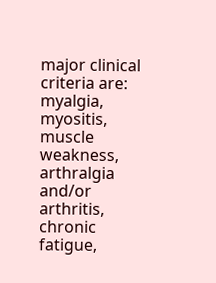major clinical criteria are: myalgia, myositis, muscle weakness, arthralgia and/or arthritis, chronic fatigue,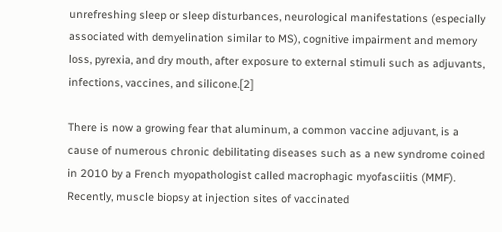unrefreshing sleep or sleep disturbances, neurological manifestations (especially associated with demyelination similar to MS), cognitive impairment and memory loss, pyrexia, and dry mouth, after exposure to external stimuli such as adjuvants, infections, vaccines, and silicone.[2]

There is now a growing fear that aluminum, a common vaccine adjuvant, is a cause of numerous chronic debilitating diseases such as a new syndrome coined in 2010 by a French myopathologist called macrophagic myofasciitis (MMF). Recently, muscle biopsy at injection sites of vaccinated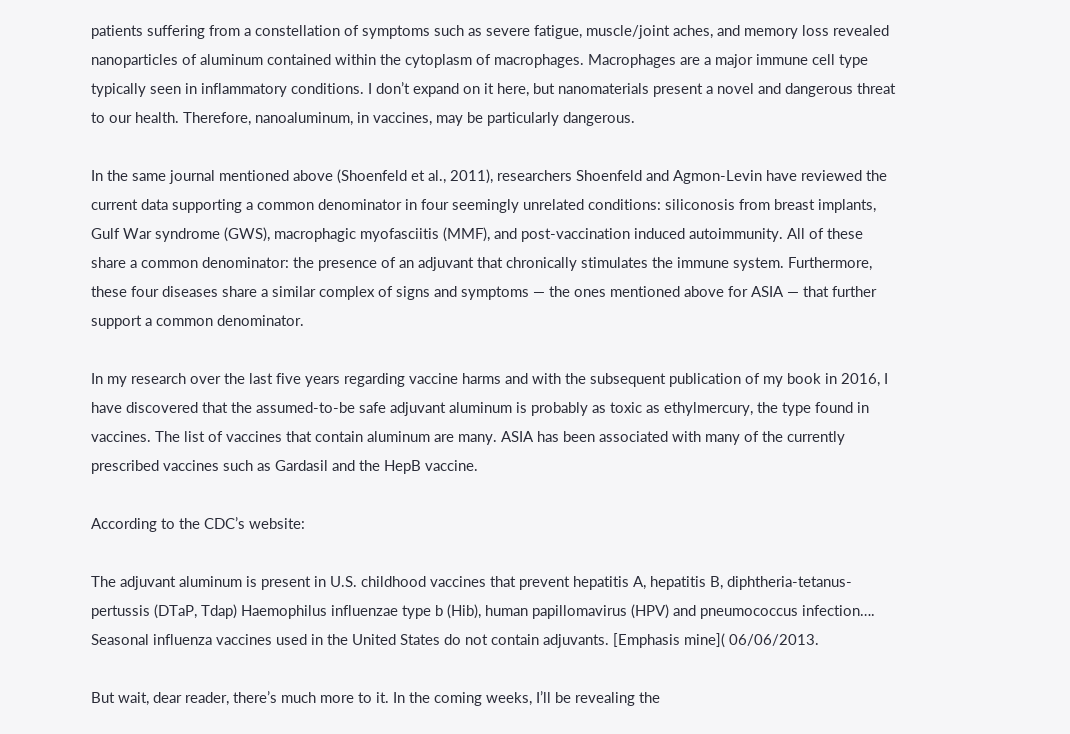patients suffering from a constellation of symptoms such as severe fatigue, muscle/joint aches, and memory loss revealed nanoparticles of aluminum contained within the cytoplasm of macrophages. Macrophages are a major immune cell type typically seen in inflammatory conditions. I don’t expand on it here, but nanomaterials present a novel and dangerous threat to our health. Therefore, nanoaluminum, in vaccines, may be particularly dangerous.

In the same journal mentioned above (Shoenfeld et al., 2011), researchers Shoenfeld and Agmon-Levin have reviewed the current data supporting a common denominator in four seemingly unrelated conditions: siliconosis from breast implants, Gulf War syndrome (GWS), macrophagic myofasciitis (MMF), and post-vaccination induced autoimmunity. All of these share a common denominator: the presence of an adjuvant that chronically stimulates the immune system. Furthermore, these four diseases share a similar complex of signs and symptoms — the ones mentioned above for ASIA — that further support a common denominator.

In my research over the last five years regarding vaccine harms and with the subsequent publication of my book in 2016, I have discovered that the assumed-to-be safe adjuvant aluminum is probably as toxic as ethylmercury, the type found in vaccines. The list of vaccines that contain aluminum are many. ASIA has been associated with many of the currently prescribed vaccines such as Gardasil and the HepB vaccine.

According to the CDC’s website:

The adjuvant aluminum is present in U.S. childhood vaccines that prevent hepatitis A, hepatitis B, diphtheria-tetanus-pertussis (DTaP, Tdap) Haemophilus influenzae type b (Hib), human papillomavirus (HPV) and pneumococcus infection…. Seasonal influenza vaccines used in the United States do not contain adjuvants. [Emphasis mine]( 06/06/2013.

But wait, dear reader, there’s much more to it. In the coming weeks, I’ll be revealing the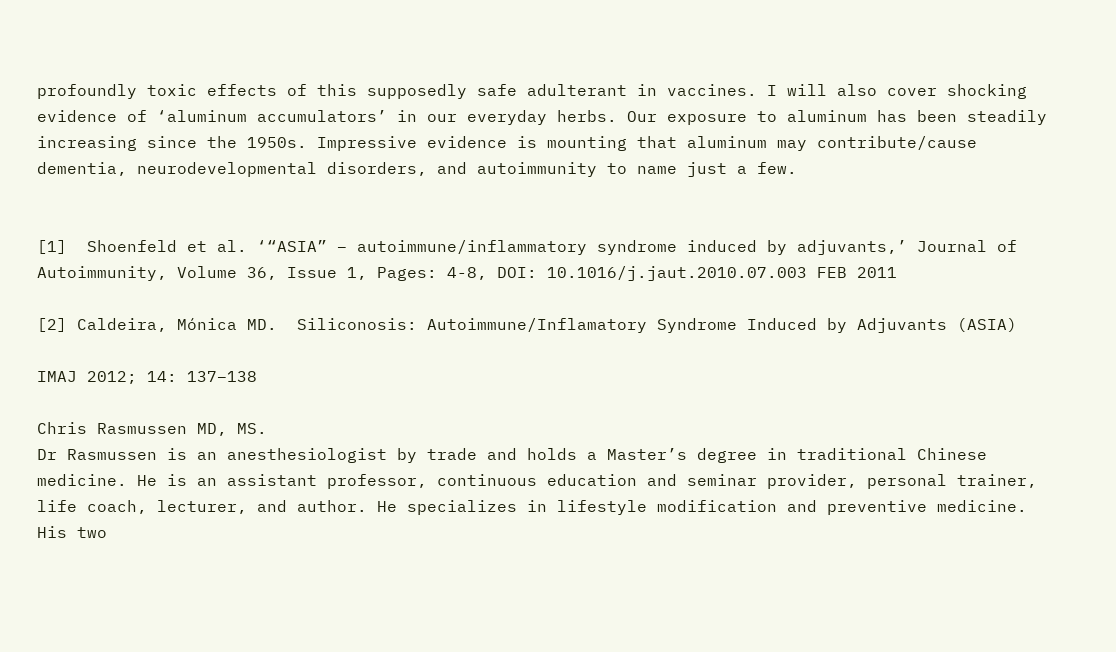profoundly toxic effects of this supposedly safe adulterant in vaccines. I will also cover shocking evidence of ‘aluminum accumulators’ in our everyday herbs. Our exposure to aluminum has been steadily increasing since the 1950s. Impressive evidence is mounting that aluminum may contribute/cause dementia, neurodevelopmental disorders, and autoimmunity to name just a few.


[1]  Shoenfeld et al. ‘“ASIA” – autoimmune/inflammatory syndrome induced by adjuvants,’ Journal of Autoimmunity, Volume 36, Issue 1, Pages: 4-8, DOI: 10.1016/j.jaut.2010.07.003 FEB 2011

[2] Caldeira, Mónica MD.  Siliconosis: Autoimmune/Inflamatory Syndrome Induced by Adjuvants (ASIA)

IMAJ 2012; 14: 137–138

Chris Rasmussen MD, MS.
Dr Rasmussen is an anesthesiologist by trade and holds a Master’s degree in traditional Chinese medicine. He is an assistant professor, continuous education and seminar provider, personal trainer, life coach, lecturer, and author. He specializes in lifestyle modification and preventive medicine. His two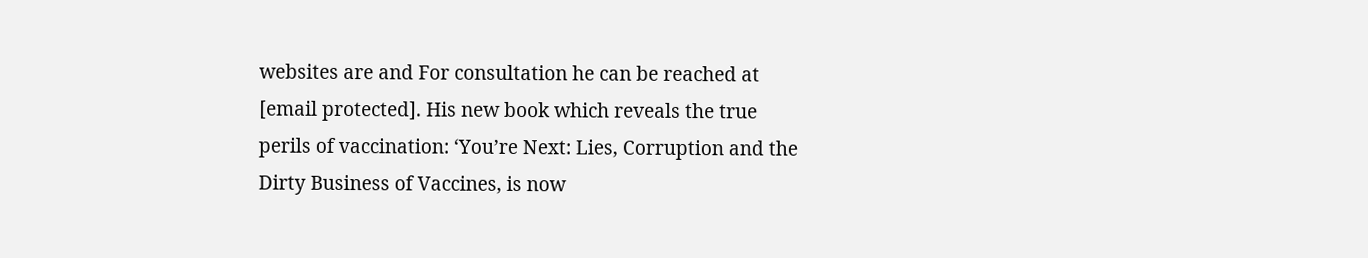websites are and For consultation he can be reached at [email protected]. His new book which reveals the true perils of vaccination: ‘You’re Next: Lies, Corruption and the Dirty Business of Vaccines, is now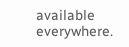available everywhere.